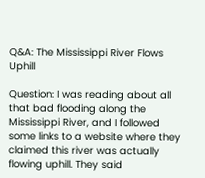Q&A: The Mississippi River Flows Uphill

Question: I was reading about all that bad flooding along the Mississippi River, and I followed some links to a website where they claimed this river was actually flowing uphill. They said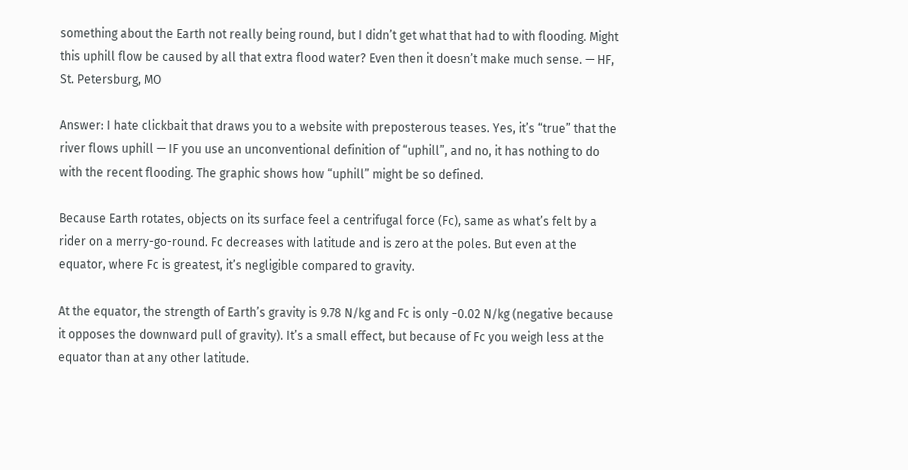something about the Earth not really being round, but I didn’t get what that had to with flooding. Might this uphill flow be caused by all that extra flood water? Even then it doesn’t make much sense. — HF, St. Petersburg, MO

Answer: I hate clickbait that draws you to a website with preposterous teases. Yes, it’s “true” that the river flows uphill — IF you use an unconventional definition of “uphill”, and no, it has nothing to do with the recent flooding. The graphic shows how “uphill” might be so defined.

Because Earth rotates, objects on its surface feel a centrifugal force (Fc), same as what’s felt by a rider on a merry-go-round. Fc decreases with latitude and is zero at the poles. But even at the equator, where Fc is greatest, it’s negligible compared to gravity.

At the equator, the strength of Earth’s gravity is 9.78 N/kg and Fc is only −0.02 N/kg (negative because it opposes the downward pull of gravity). It’s a small effect, but because of Fc you weigh less at the equator than at any other latitude.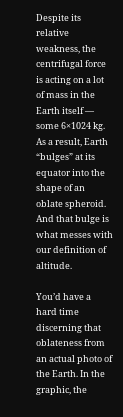Despite its relative weakness, the centrifugal force is acting on a lot of mass in the Earth itself — some 6×1024 kg. As a result, Earth “bulges” at its equator into the shape of an oblate spheroid. And that bulge is what messes with our definition of altitude.

You’d have a hard time discerning that oblateness from an actual photo of the Earth. In the graphic, the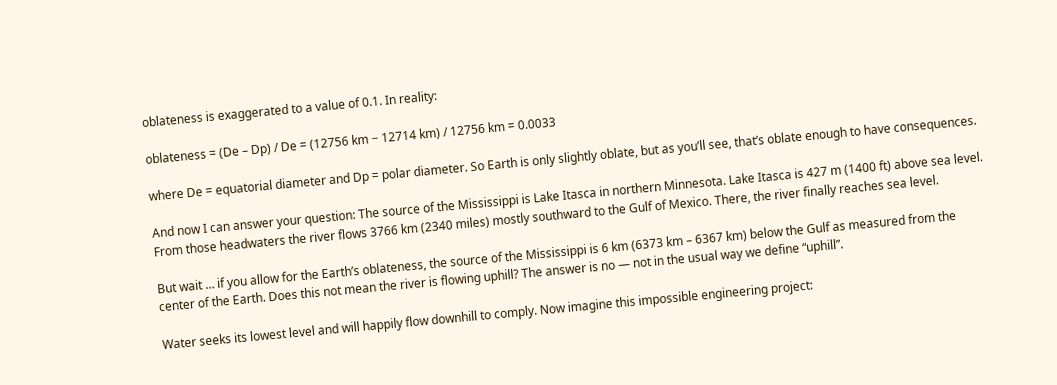oblateness is exaggerated to a value of 0.1. In reality:

oblateness = (De – Dp) / De = (12756 km − 12714 km) / 12756 km = 0.0033

where De = equatorial diameter and Dp = polar diameter. So Earth is only slightly oblate, but as you’ll see, that’s oblate enough to have consequences.

And now I can answer your question: The source of the Mississippi is Lake Itasca in northern Minnesota. Lake Itasca is 427 m (1400 ft) above sea level. From those headwaters the river flows 3766 km (2340 miles) mostly southward to the Gulf of Mexico. There, the river finally reaches sea level.

But wait … if you allow for the Earth’s oblateness, the source of the Mississippi is 6 km (6373 km – 6367 km) below the Gulf as measured from the center of the Earth. Does this not mean the river is flowing uphill? The answer is no — not in the usual way we define “uphill”.

Water seeks its lowest level and will happily flow downhill to comply. Now imagine this impossible engineering project: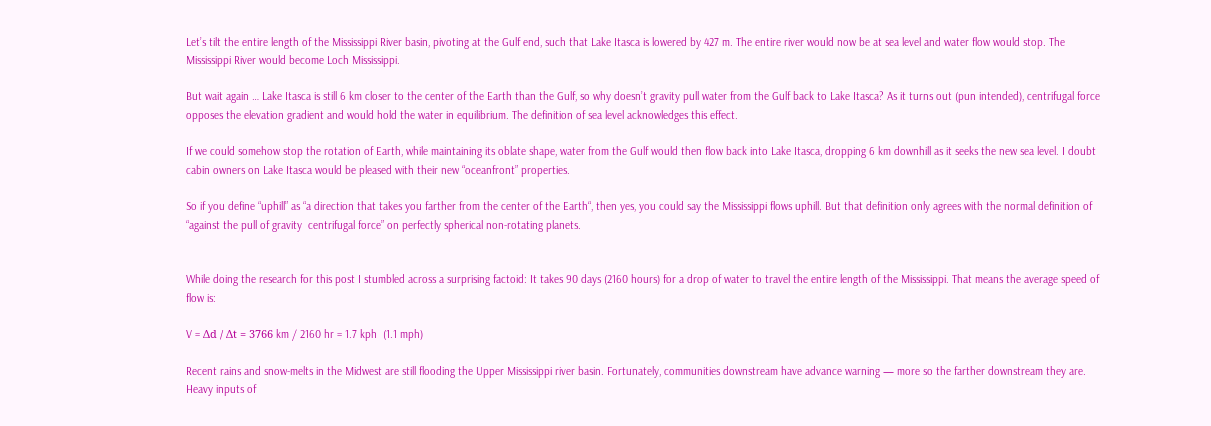Let’s tilt the entire length of the Mississippi River basin, pivoting at the Gulf end, such that Lake Itasca is lowered by 427 m. The entire river would now be at sea level and water flow would stop. The Mississippi River would become Loch Mississippi.

But wait again … Lake Itasca is still 6 km closer to the center of the Earth than the Gulf, so why doesn’t gravity pull water from the Gulf back to Lake Itasca? As it turns out (pun intended), centrifugal force opposes the elevation gradient and would hold the water in equilibrium. The definition of sea level acknowledges this effect.

If we could somehow stop the rotation of Earth, while maintaining its oblate shape, water from the Gulf would then flow back into Lake Itasca, dropping 6 km downhill as it seeks the new sea level. I doubt cabin owners on Lake Itasca would be pleased with their new “oceanfront” properties.

So if you define “uphill” as “a direction that takes you farther from the center of the Earth“, then yes, you could say the Mississippi flows uphill. But that definition only agrees with the normal definition of “against the pull of gravity  centrifugal force” on perfectly spherical non-rotating planets.


While doing the research for this post I stumbled across a surprising factoid: It takes 90 days (2160 hours) for a drop of water to travel the entire length of the Mississippi. That means the average speed of flow is:

V = Δd / Δt = 3766 km / 2160 hr = 1.7 kph  (1.1 mph)

Recent rains and snow-melts in the Midwest are still flooding the Upper Mississippi river basin. Fortunately, communities downstream have advance warning — more so the farther downstream they are. Heavy inputs of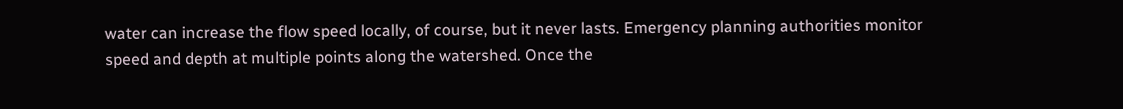water can increase the flow speed locally, of course, but it never lasts. Emergency planning authorities monitor speed and depth at multiple points along the watershed. Once the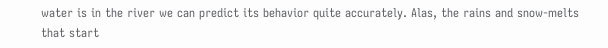water is in the river we can predict its behavior quite accurately. Alas, the rains and snow-melts that start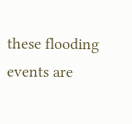these flooding events are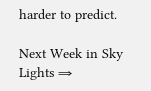harder to predict.

Next Week in Sky Lights ⇒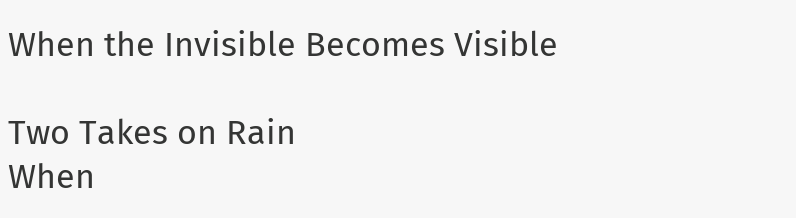When the Invisible Becomes Visible

Two Takes on Rain
When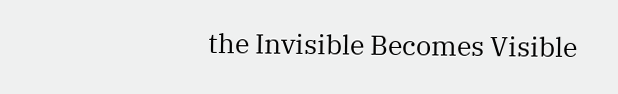the Invisible Becomes Visible